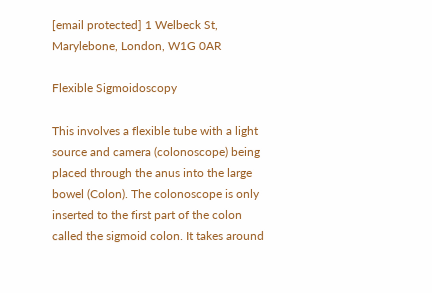[email protected] 1 Welbeck St, Marylebone, London, W1G 0AR

Flexible Sigmoidoscopy

This involves a flexible tube with a light source and camera (colonoscope) being placed through the anus into the large bowel (Colon). The colonoscope is only inserted to the first part of the colon called the sigmoid colon. It takes around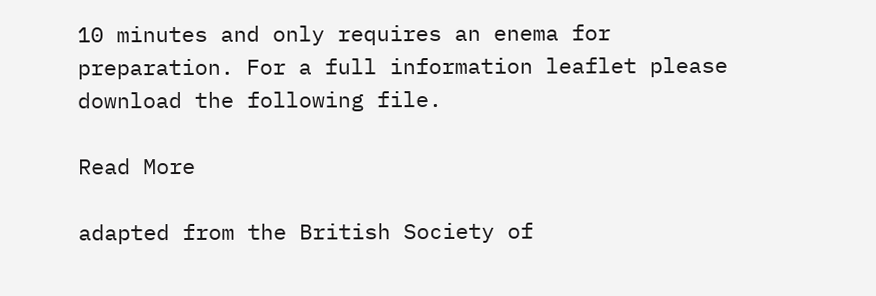10 minutes and only requires an enema for preparation. For a full information leaflet please download the following file.

Read More

adapted from the British Society of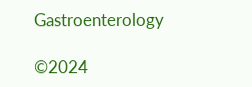Gastroenterology

©2024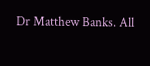Dr Matthew Banks. All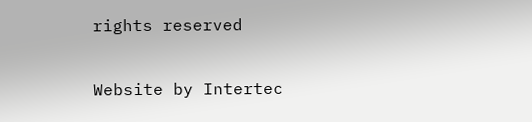rights reserved

Website by Intertec